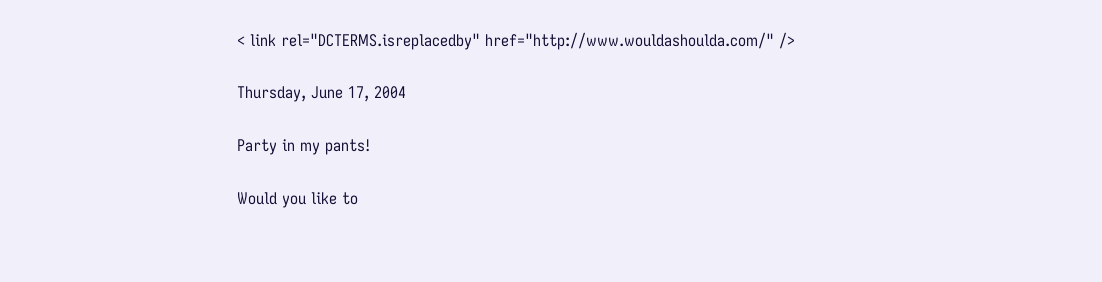< link rel="DCTERMS.isreplacedby" href="http://www.wouldashoulda.com/" />

Thursday, June 17, 2004

Party in my pants!

Would you like to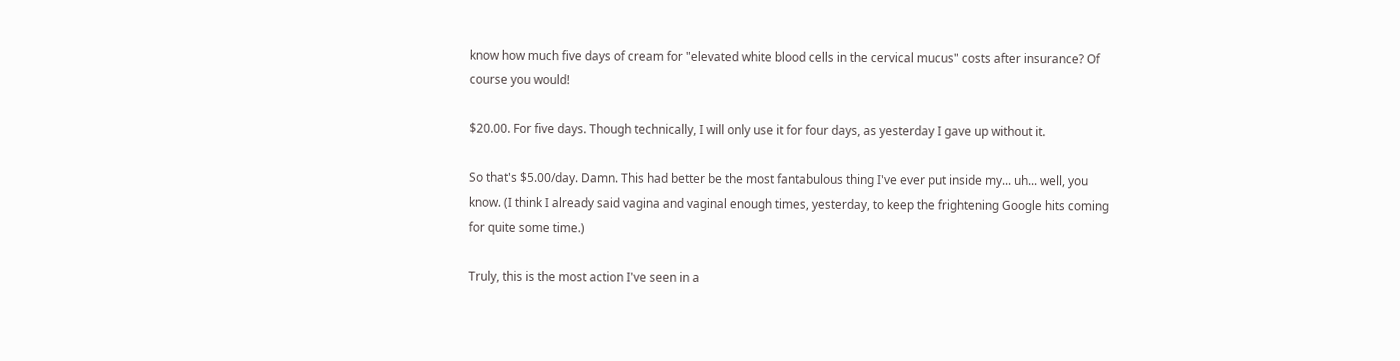know how much five days of cream for "elevated white blood cells in the cervical mucus" costs after insurance? Of course you would!

$20.00. For five days. Though technically, I will only use it for four days, as yesterday I gave up without it.

So that's $5.00/day. Damn. This had better be the most fantabulous thing I've ever put inside my... uh... well, you know. (I think I already said vagina and vaginal enough times, yesterday, to keep the frightening Google hits coming for quite some time.)

Truly, this is the most action I've seen in a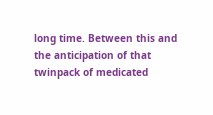long time. Between this and the anticipation of that twinpack of medicated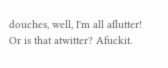douches, well, I'm all aflutter! Or is that atwitter? Afuckit.